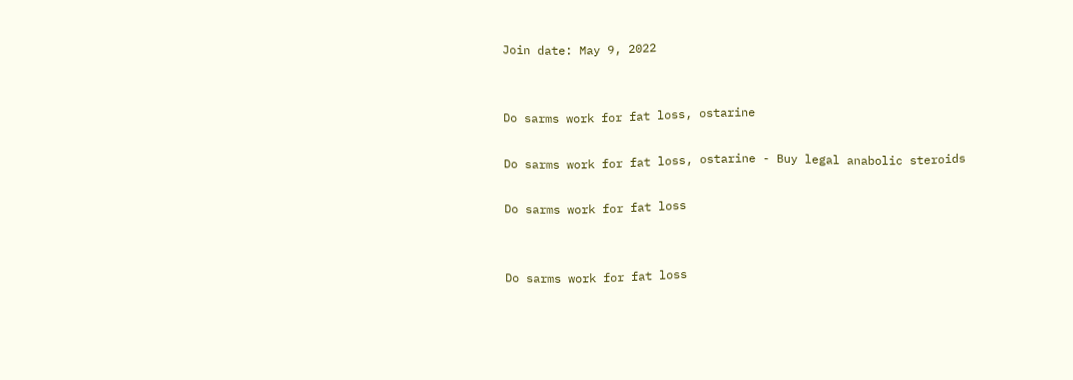Join date: May 9, 2022


Do sarms work for fat loss, ostarine

Do sarms work for fat loss, ostarine - Buy legal anabolic steroids

Do sarms work for fat loss


Do sarms work for fat loss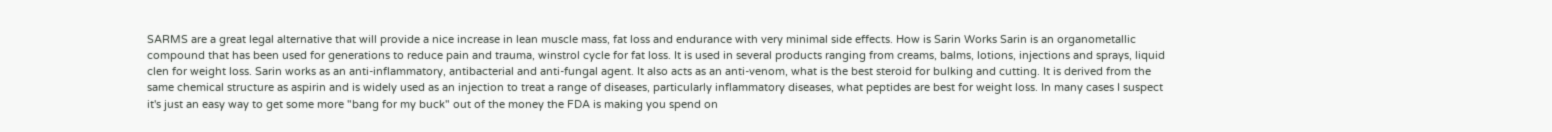SARMS are a great legal alternative that will provide a nice increase in lean muscle mass, fat loss and endurance with very minimal side effects. How is Sarin Works Sarin is an organometallic compound that has been used for generations to reduce pain and trauma, winstrol cycle for fat loss. It is used in several products ranging from creams, balms, lotions, injections and sprays, liquid clen for weight loss. Sarin works as an anti-inflammatory, antibacterial and anti-fungal agent. It also acts as an anti-venom, what is the best steroid for bulking and cutting. It is derived from the same chemical structure as aspirin and is widely used as an injection to treat a range of diseases, particularly inflammatory diseases, what peptides are best for weight loss. In many cases I suspect it's just an easy way to get some more "bang for my buck" out of the money the FDA is making you spend on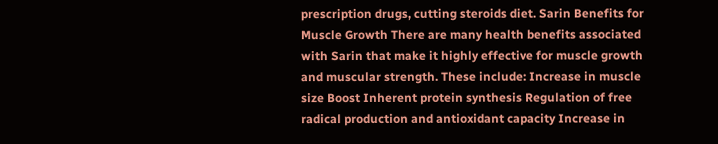prescription drugs, cutting steroids diet. Sarin Benefits for Muscle Growth There are many health benefits associated with Sarin that make it highly effective for muscle growth and muscular strength. These include: Increase in muscle size Boost Inherent protein synthesis Regulation of free radical production and antioxidant capacity Increase in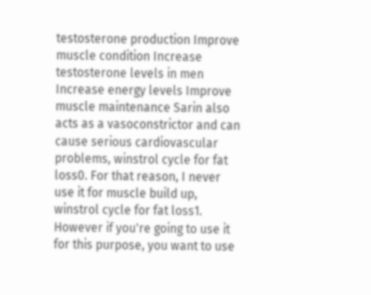testosterone production Improve muscle condition Increase testosterone levels in men Increase energy levels Improve muscle maintenance Sarin also acts as a vasoconstrictor and can cause serious cardiovascular problems, winstrol cycle for fat loss0. For that reason, I never use it for muscle build up, winstrol cycle for fat loss1. However if you're going to use it for this purpose, you want to use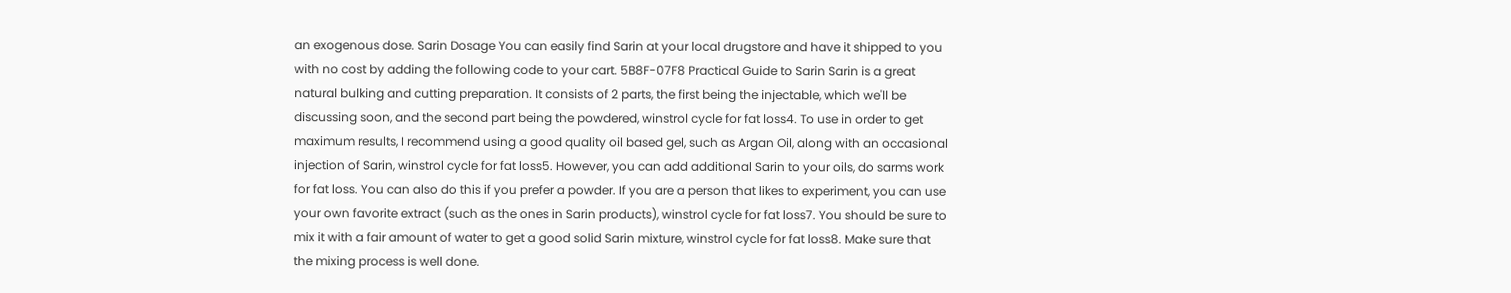an exogenous dose. Sarin Dosage You can easily find Sarin at your local drugstore and have it shipped to you with no cost by adding the following code to your cart. 5B8F-07F8 Practical Guide to Sarin Sarin is a great natural bulking and cutting preparation. It consists of 2 parts, the first being the injectable, which we'll be discussing soon, and the second part being the powdered, winstrol cycle for fat loss4. To use in order to get maximum results, I recommend using a good quality oil based gel, such as Argan Oil, along with an occasional injection of Sarin, winstrol cycle for fat loss5. However, you can add additional Sarin to your oils, do sarms work for fat loss. You can also do this if you prefer a powder. If you are a person that likes to experiment, you can use your own favorite extract (such as the ones in Sarin products), winstrol cycle for fat loss7. You should be sure to mix it with a fair amount of water to get a good solid Sarin mixture, winstrol cycle for fat loss8. Make sure that the mixing process is well done.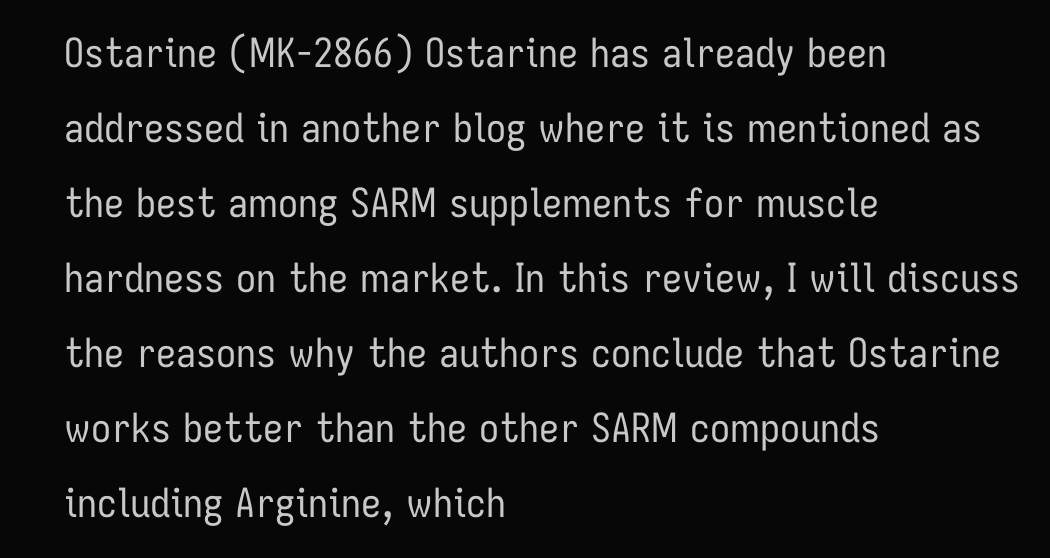Ostarine (MK-2866) Ostarine has already been addressed in another blog where it is mentioned as the best among SARM supplements for muscle hardness on the market. In this review, I will discuss the reasons why the authors conclude that Ostarine works better than the other SARM compounds including Arginine, which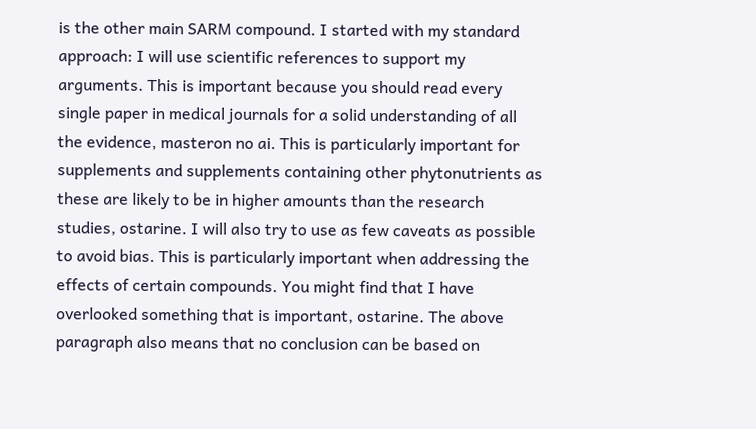is the other main SARM compound. I started with my standard approach: I will use scientific references to support my arguments. This is important because you should read every single paper in medical journals for a solid understanding of all the evidence, masteron no ai. This is particularly important for supplements and supplements containing other phytonutrients as these are likely to be in higher amounts than the research studies, ostarine. I will also try to use as few caveats as possible to avoid bias. This is particularly important when addressing the effects of certain compounds. You might find that I have overlooked something that is important, ostarine. The above paragraph also means that no conclusion can be based on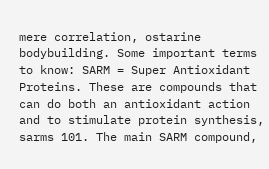mere correlation, ostarine bodybuilding. Some important terms to know: SARM = Super Antioxidant Proteins. These are compounds that can do both an antioxidant action and to stimulate protein synthesis, sarms 101. The main SARM compound,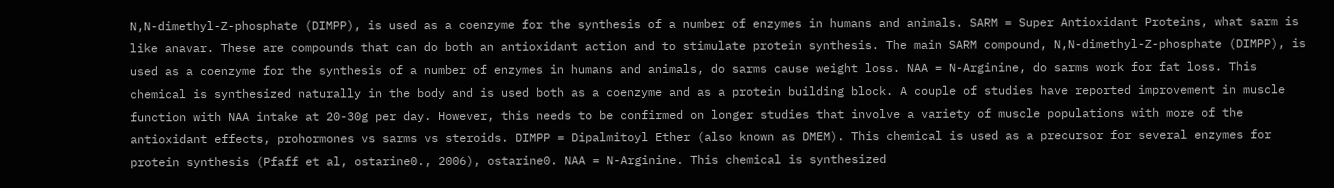N,N-dimethyl-Z-phosphate (DIMPP), is used as a coenzyme for the synthesis of a number of enzymes in humans and animals. SARM = Super Antioxidant Proteins, what sarm is like anavar. These are compounds that can do both an antioxidant action and to stimulate protein synthesis. The main SARM compound, N,N-dimethyl-Z-phosphate (DIMPP), is used as a coenzyme for the synthesis of a number of enzymes in humans and animals, do sarms cause weight loss. NAA = N-Arginine, do sarms work for fat loss. This chemical is synthesized naturally in the body and is used both as a coenzyme and as a protein building block. A couple of studies have reported improvement in muscle function with NAA intake at 20-30g per day. However, this needs to be confirmed on longer studies that involve a variety of muscle populations with more of the antioxidant effects, prohormones vs sarms vs steroids. DIMPP = Dipalmitoyl Ether (also known as DMEM). This chemical is used as a precursor for several enzymes for protein synthesis (Pfaff et al, ostarine0., 2006), ostarine0. NAA = N-Arginine. This chemical is synthesized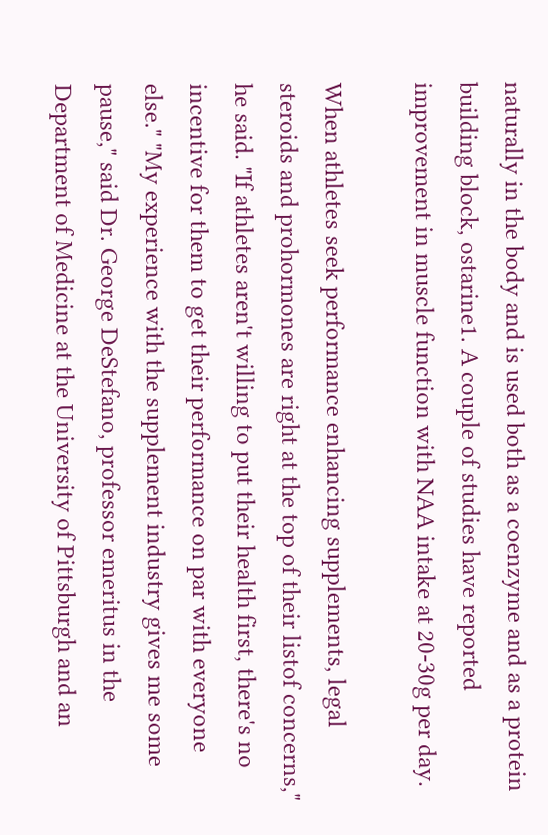naturally in the body and is used both as a coenzyme and as a protein building block, ostarine1. A couple of studies have reported improvement in muscle function with NAA intake at 20-30g per day.

When athletes seek performance enhancing supplements, legal steroids and prohormones are right at the top of their listof concerns," he said. "If athletes aren't willing to put their health first, there's no incentive for them to get their performance on par with everyone else." "My experience with the supplement industry gives me some pause," said Dr. George DeStefano, professor emeritus in the Department of Medicine at the University of Pittsburgh and an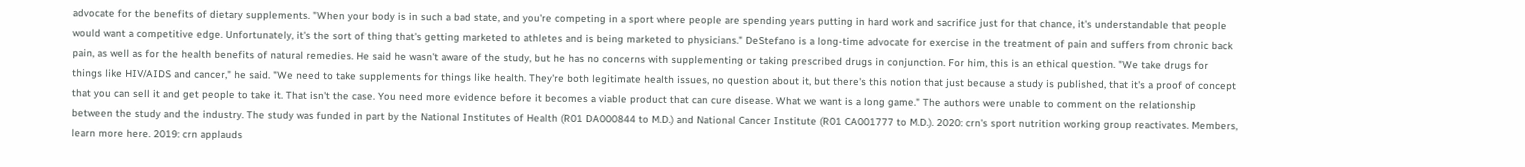advocate for the benefits of dietary supplements. "When your body is in such a bad state, and you're competing in a sport where people are spending years putting in hard work and sacrifice just for that chance, it's understandable that people would want a competitive edge. Unfortunately, it's the sort of thing that's getting marketed to athletes and is being marketed to physicians." DeStefano is a long-time advocate for exercise in the treatment of pain and suffers from chronic back pain, as well as for the health benefits of natural remedies. He said he wasn't aware of the study, but he has no concerns with supplementing or taking prescribed drugs in conjunction. For him, this is an ethical question. "We take drugs for things like HIV/AIDS and cancer," he said. "We need to take supplements for things like health. They're both legitimate health issues, no question about it, but there's this notion that just because a study is published, that it's a proof of concept that you can sell it and get people to take it. That isn't the case. You need more evidence before it becomes a viable product that can cure disease. What we want is a long game." The authors were unable to comment on the relationship between the study and the industry. The study was funded in part by the National Institutes of Health (R01 DA000844 to M.D.) and National Cancer Institute (R01 CA001777 to M.D.). 2020: crn's sport nutrition working group reactivates. Members, learn more here. 2019: crn applauds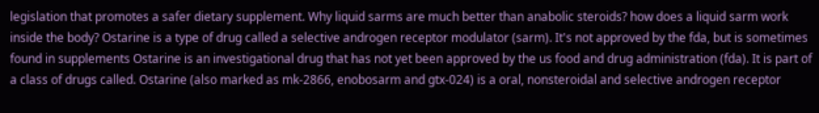legislation that promotes a safer dietary supplement. Why liquid sarms are much better than anabolic steroids? how does a liquid sarm work inside the body? Ostarine is a type of drug called a selective androgen receptor modulator (sarm). It's not approved by the fda, but is sometimes found in supplements Ostarine is an investigational drug that has not yet been approved by the us food and drug administration (fda). It is part of a class of drugs called. Ostarine (also marked as mk-2866, enobosarm and gtx-024) is a oral, nonsteroidal and selective androgen receptor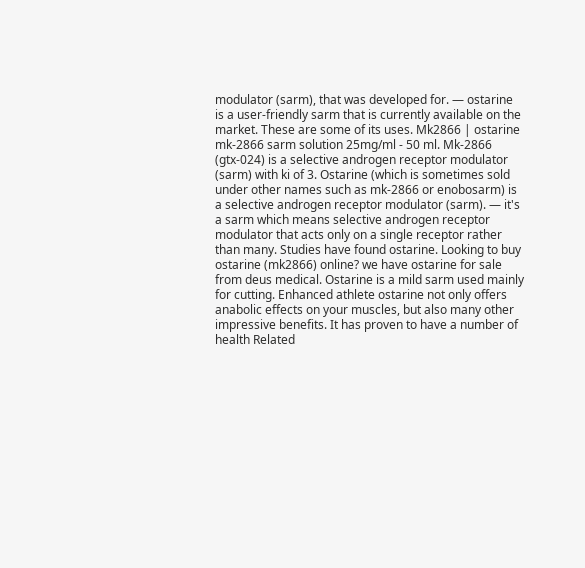modulator (sarm), that was developed for. — ostarine is a user-friendly sarm that is currently available on the market. These are some of its uses. Mk2866 | ostarine mk-2866 sarm solution 25mg/ml - 50 ml. Mk-2866 (gtx-024) is a selective androgen receptor modulator (sarm) with ki of 3. Ostarine (which is sometimes sold under other names such as mk-2866 or enobosarm) is a selective androgen receptor modulator (sarm). — it's a sarm which means selective androgen receptor modulator that acts only on a single receptor rather than many. Studies have found ostarine. Looking to buy ostarine (mk2866) online? we have ostarine for sale from deus medical. Ostarine is a mild sarm used mainly for cutting. Enhanced athlete ostarine not only offers anabolic effects on your muscles, but also many other impressive benefits. It has proven to have a number of health Related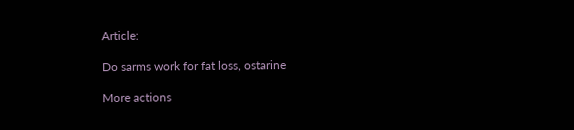Article:

Do sarms work for fat loss, ostarine

More actions